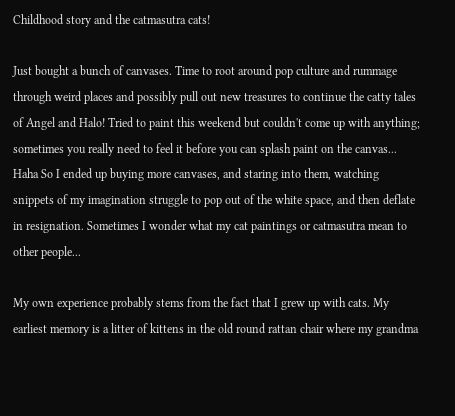Childhood story and the catmasutra cats!

Just bought a bunch of canvases. Time to root around pop culture and rummage through weird places and possibly pull out new treasures to continue the catty tales of Angel and Halo! Tried to paint this weekend but couldn't come up with anything; sometimes you really need to feel it before you can splash paint on the canvas... Haha So I ended up buying more canvases, and staring into them, watching snippets of my imagination struggle to pop out of the white space, and then deflate in resignation. Sometimes I wonder what my cat paintings or catmasutra mean to other people...

My own experience probably stems from the fact that I grew up with cats. My earliest memory is a litter of kittens in the old round rattan chair where my grandma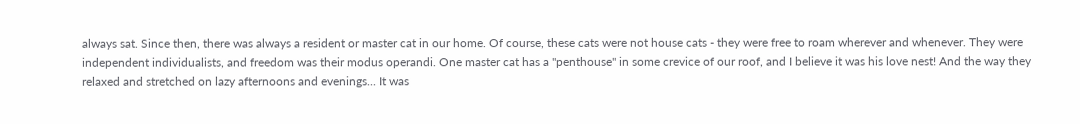always sat. Since then, there was always a resident or master cat in our home. Of course, these cats were not house cats - they were free to roam wherever and whenever. They were independent individualists, and freedom was their modus operandi. One master cat has a "penthouse" in some crevice of our roof, and I believe it was his love nest! And the way they relaxed and stretched on lazy afternoons and evenings... It was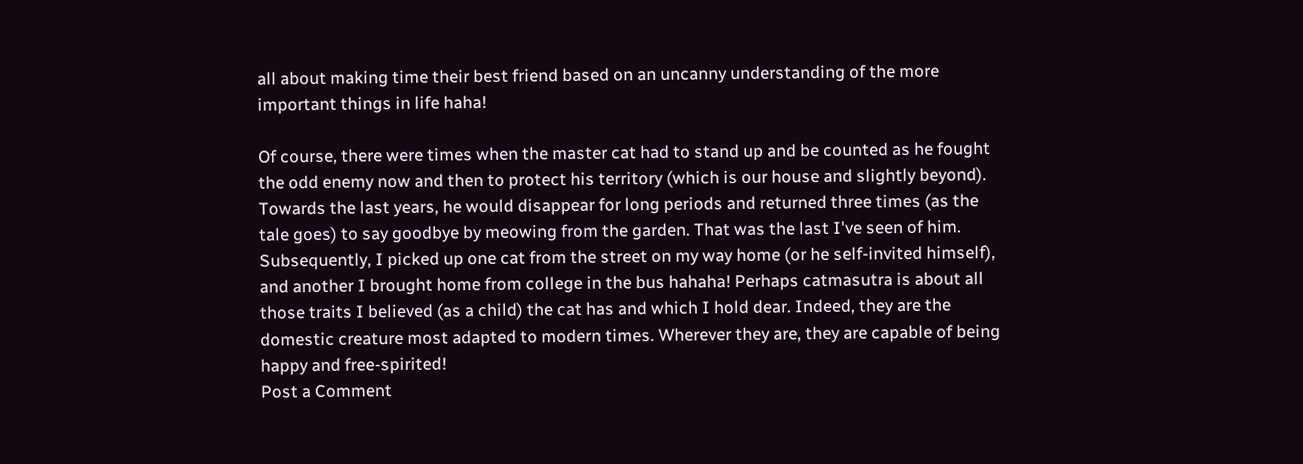all about making time their best friend based on an uncanny understanding of the more important things in life haha!

Of course, there were times when the master cat had to stand up and be counted as he fought the odd enemy now and then to protect his territory (which is our house and slightly beyond). Towards the last years, he would disappear for long periods and returned three times (as the tale goes) to say goodbye by meowing from the garden. That was the last I've seen of him. Subsequently, I picked up one cat from the street on my way home (or he self-invited himself), and another I brought home from college in the bus hahaha! Perhaps catmasutra is about all those traits I believed (as a child) the cat has and which I hold dear. Indeed, they are the domestic creature most adapted to modern times. Wherever they are, they are capable of being happy and free-spirited!
Post a Comment